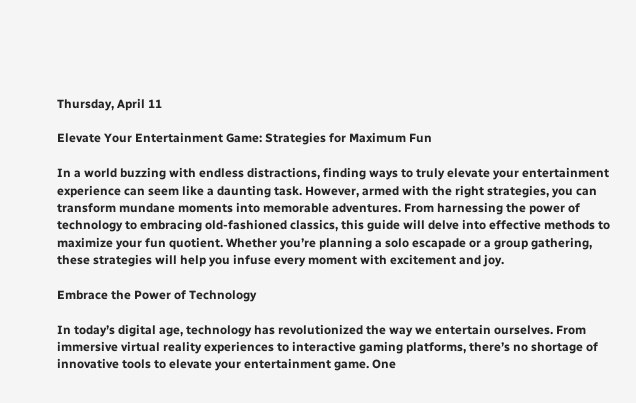Thursday, April 11

Elevate Your Entertainment Game: Strategies for Maximum Fun

In a world buzzing with endless distractions, finding ways to truly elevate your entertainment experience can seem like a daunting task. However, armed with the right strategies, you can transform mundane moments into memorable adventures. From harnessing the power of technology to embracing old-fashioned classics, this guide will delve into effective methods to maximize your fun quotient. Whether you’re planning a solo escapade or a group gathering, these strategies will help you infuse every moment with excitement and joy.

Embrace the Power of Technology

In today’s digital age, technology has revolutionized the way we entertain ourselves. From immersive virtual reality experiences to interactive gaming platforms, there’s no shortage of innovative tools to elevate your entertainment game. One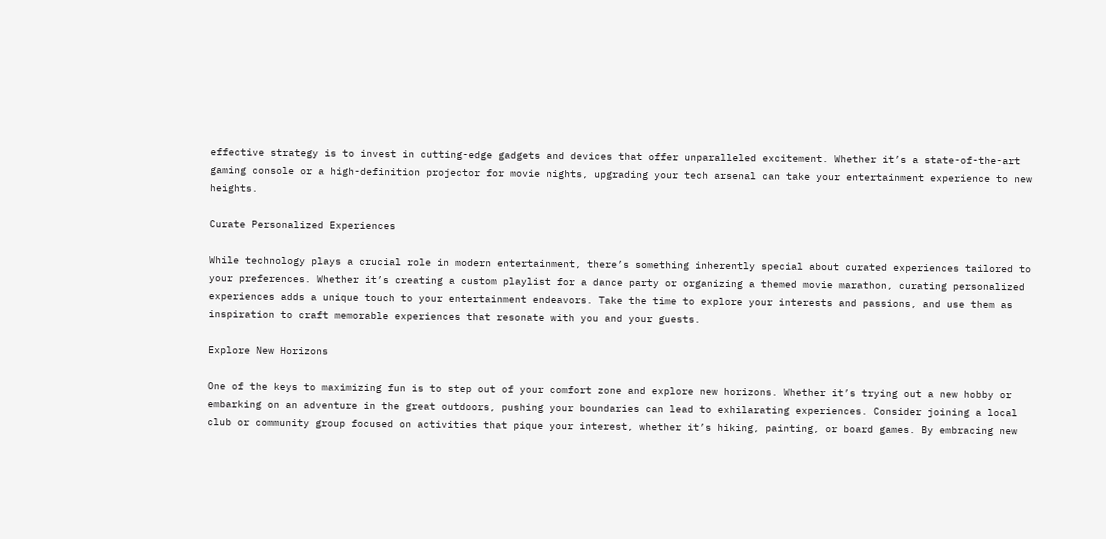effective strategy is to invest in cutting-edge gadgets and devices that offer unparalleled excitement. Whether it’s a state-of-the-art gaming console or a high-definition projector for movie nights, upgrading your tech arsenal can take your entertainment experience to new heights.

Curate Personalized Experiences

While technology plays a crucial role in modern entertainment, there’s something inherently special about curated experiences tailored to your preferences. Whether it’s creating a custom playlist for a dance party or organizing a themed movie marathon, curating personalized experiences adds a unique touch to your entertainment endeavors. Take the time to explore your interests and passions, and use them as inspiration to craft memorable experiences that resonate with you and your guests.

Explore New Horizons

One of the keys to maximizing fun is to step out of your comfort zone and explore new horizons. Whether it’s trying out a new hobby or embarking on an adventure in the great outdoors, pushing your boundaries can lead to exhilarating experiences. Consider joining a local club or community group focused on activities that pique your interest, whether it’s hiking, painting, or board games. By embracing new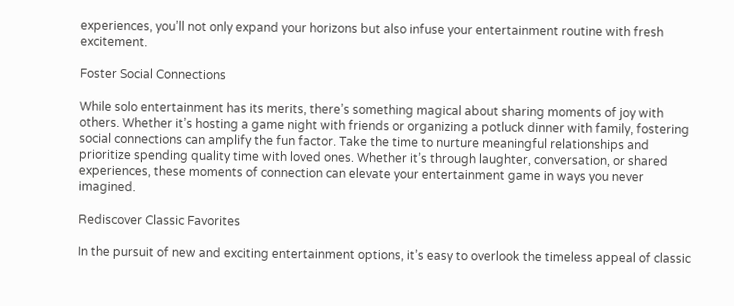experiences, you’ll not only expand your horizons but also infuse your entertainment routine with fresh excitement.

Foster Social Connections

While solo entertainment has its merits, there’s something magical about sharing moments of joy with others. Whether it’s hosting a game night with friends or organizing a potluck dinner with family, fostering social connections can amplify the fun factor. Take the time to nurture meaningful relationships and prioritize spending quality time with loved ones. Whether it’s through laughter, conversation, or shared experiences, these moments of connection can elevate your entertainment game in ways you never imagined.

Rediscover Classic Favorites

In the pursuit of new and exciting entertainment options, it’s easy to overlook the timeless appeal of classic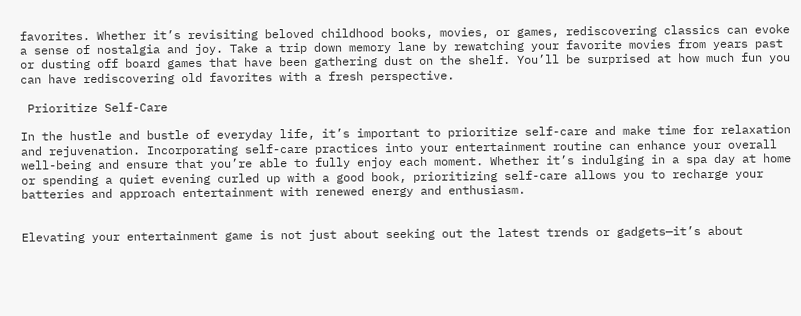favorites. Whether it’s revisiting beloved childhood books, movies, or games, rediscovering classics can evoke a sense of nostalgia and joy. Take a trip down memory lane by rewatching your favorite movies from years past or dusting off board games that have been gathering dust on the shelf. You’ll be surprised at how much fun you can have rediscovering old favorites with a fresh perspective.

 Prioritize Self-Care

In the hustle and bustle of everyday life, it’s important to prioritize self-care and make time for relaxation and rejuvenation. Incorporating self-care practices into your entertainment routine can enhance your overall well-being and ensure that you’re able to fully enjoy each moment. Whether it’s indulging in a spa day at home or spending a quiet evening curled up with a good book, prioritizing self-care allows you to recharge your batteries and approach entertainment with renewed energy and enthusiasm.


Elevating your entertainment game is not just about seeking out the latest trends or gadgets—it’s about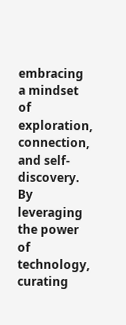embracing a mindset of exploration, connection, and self-discovery. By leveraging the power of technology, curating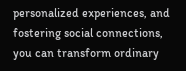personalized experiences, and fostering social connections, you can transform ordinary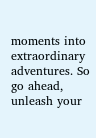moments into extraordinary adventures. So go ahead, unleash your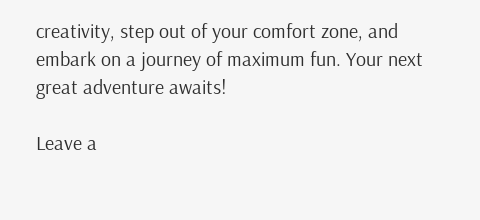creativity, step out of your comfort zone, and embark on a journey of maximum fun. Your next great adventure awaits!

Leave a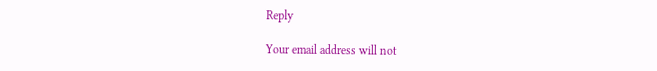Reply

Your email address will not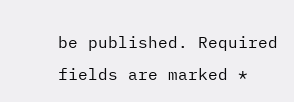be published. Required fields are marked *